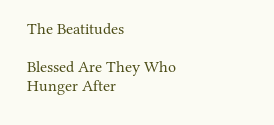The Beatitudes

Blessed Are They Who
Hunger After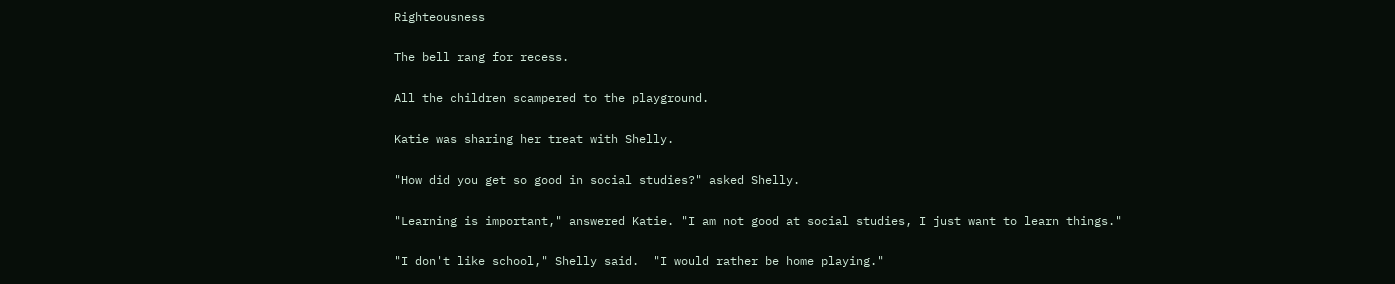Righteousness

The bell rang for recess.

All the children scampered to the playground.

Katie was sharing her treat with Shelly.

"How did you get so good in social studies?" asked Shelly.

"Learning is important," answered Katie. "I am not good at social studies, I just want to learn things."

"I don't like school," Shelly said.  "I would rather be home playing."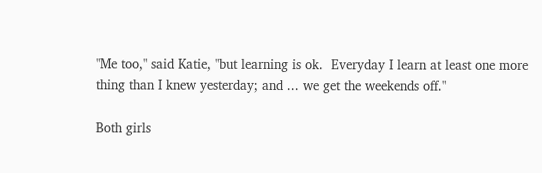"Me too," said Katie, "but learning is ok.  Everyday I learn at least one more thing than I knew yesterday; and ... we get the weekends off."

Both girls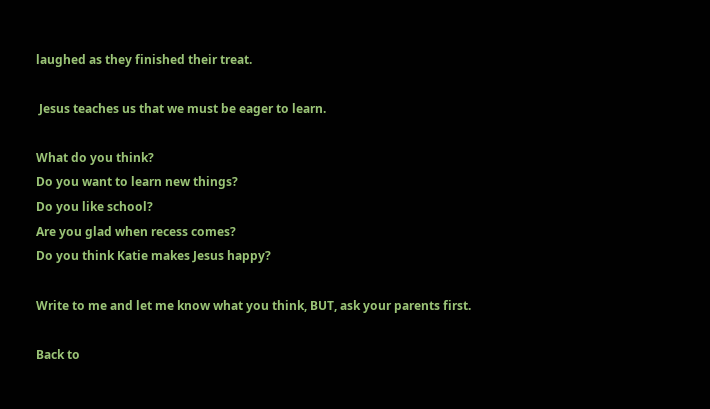laughed as they finished their treat.

 Jesus teaches us that we must be eager to learn.

What do you think?
Do you want to learn new things?
Do you like school?
Are you glad when recess comes?
Do you think Katie makes Jesus happy?

Write to me and let me know what you think, BUT, ask your parents first.

Back to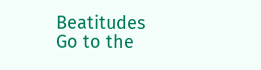Beatitudes                                             Go to the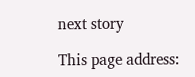next story

This page address: